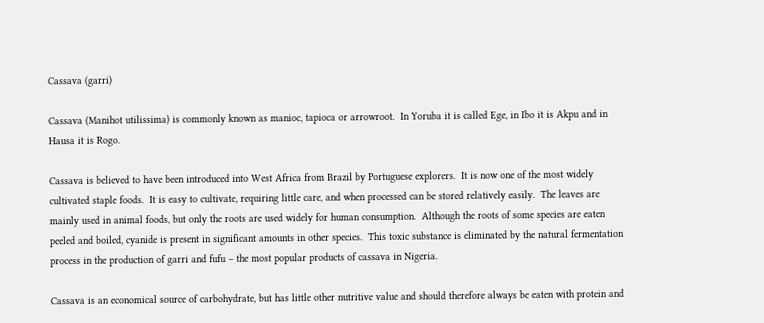Cassava (garri)

Cassava (Manihot utilissima) is commonly known as manioc, tapioca or arrowroot.  In Yoruba it is called Ege, in Ibo it is Akpu and in Hausa it is Rogo.

Cassava is believed to have been introduced into West Africa from Brazil by Portuguese explorers.  It is now one of the most widely cultivated staple foods.  It is easy to cultivate, requiring little care, and when processed can be stored relatively easily.  The leaves are mainly used in animal foods, but only the roots are used widely for human consumption.  Although the roots of some species are eaten peeled and boiled, cyanide is present in significant amounts in other species.  This toxic substance is eliminated by the natural fermentation process in the production of garri and fufu – the most popular products of cassava in Nigeria.

Cassava is an economical source of carbohydrate, but has little other nutritive value and should therefore always be eaten with protein and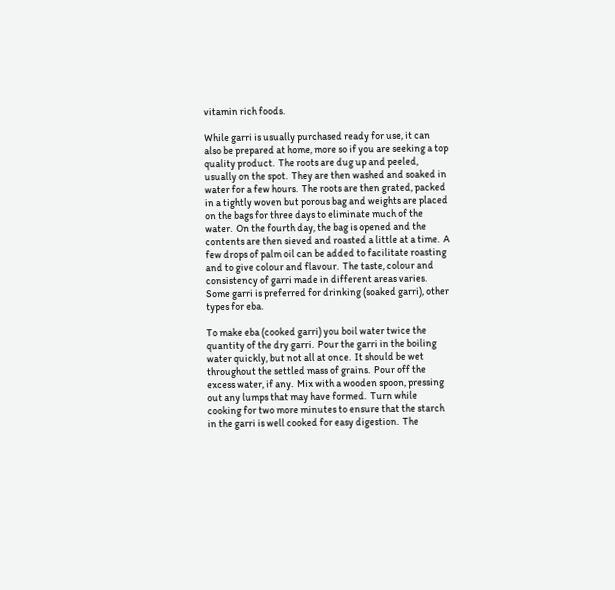vitamin rich foods.

While garri is usually purchased ready for use, it can also be prepared at home, more so if you are seeking a top quality product.  The roots are dug up and peeled, usually on the spot.  They are then washed and soaked in water for a few hours.  The roots are then grated, packed in a tightly woven but porous bag and weights are placed on the bags for three days to eliminate much of the water.  On the fourth day, the bag is opened and the contents are then sieved and roasted a little at a time.  A few drops of palm oil can be added to facilitate roasting and to give colour and flavour.  The taste, colour and consistency of garri made in different areas varies.  Some garri is preferred for drinking (soaked garri), other types for eba.

To make eba (cooked garri) you boil water twice the quantity of the dry garri.  Pour the garri in the boiling water quickly, but not all at once.  It should be wet throughout the settled mass of grains.  Pour off the excess water, if any.  Mix with a wooden spoon, pressing out any lumps that may have formed.  Turn while cooking for two more minutes to ensure that the starch in the garri is well cooked for easy digestion.  The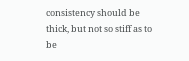consistency should be thick, but not so stiff as to be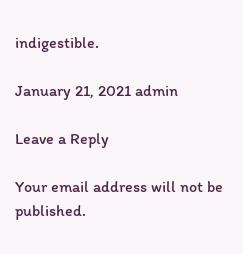indigestible.

January 21, 2021 admin

Leave a Reply

Your email address will not be published.